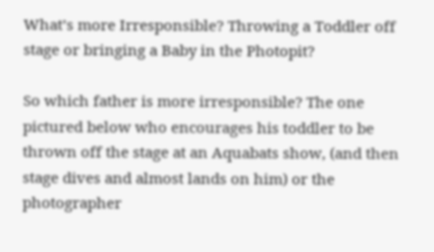What’s more Irresponsible? Throwing a Toddler off stage or bringing a Baby in the Photopit?

So which father is more irresponsible? The one pictured below who encourages his toddler to be thrown off the stage at an Aquabats show, (and then stage dives and almost lands on him) or the photographer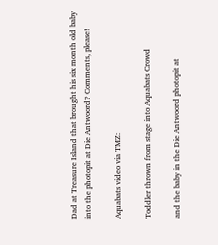Dad at Treasure Island that brought his six month old baby into the photopit at Die Antwoord? Comments, please!

Aquabats video via TMZ:

Toddler thrown from stage into Aquabats Crowd

and the baby in the Die Antwoord photopit at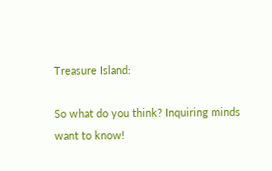Treasure Island:

So what do you think? Inquiring minds want to know!